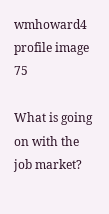wmhoward4 profile image 75

What is going on with the job market?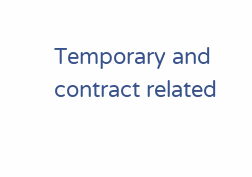Temporary and contract related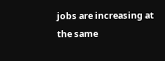jobs are increasing at the same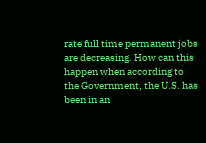rate full time permanent jobs are decreasing. How can this happen when according to the Government, the U.S. has been in an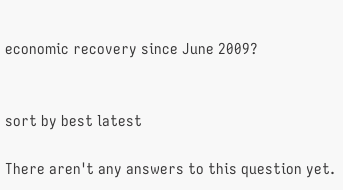economic recovery since June 2009?


sort by best latest

There aren't any answers to this question yet.